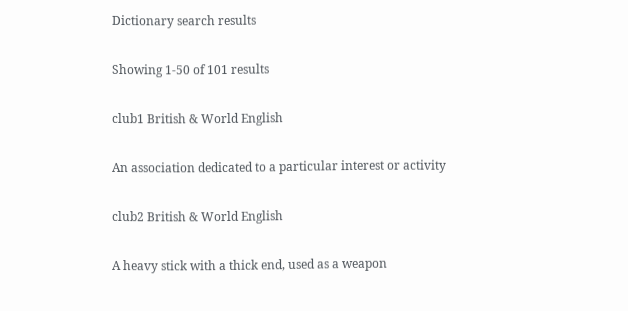Dictionary search results

Showing 1-50 of 101 results

club1 British & World English

An association dedicated to a particular interest or activity

club2 British & World English

A heavy stick with a thick end, used as a weapon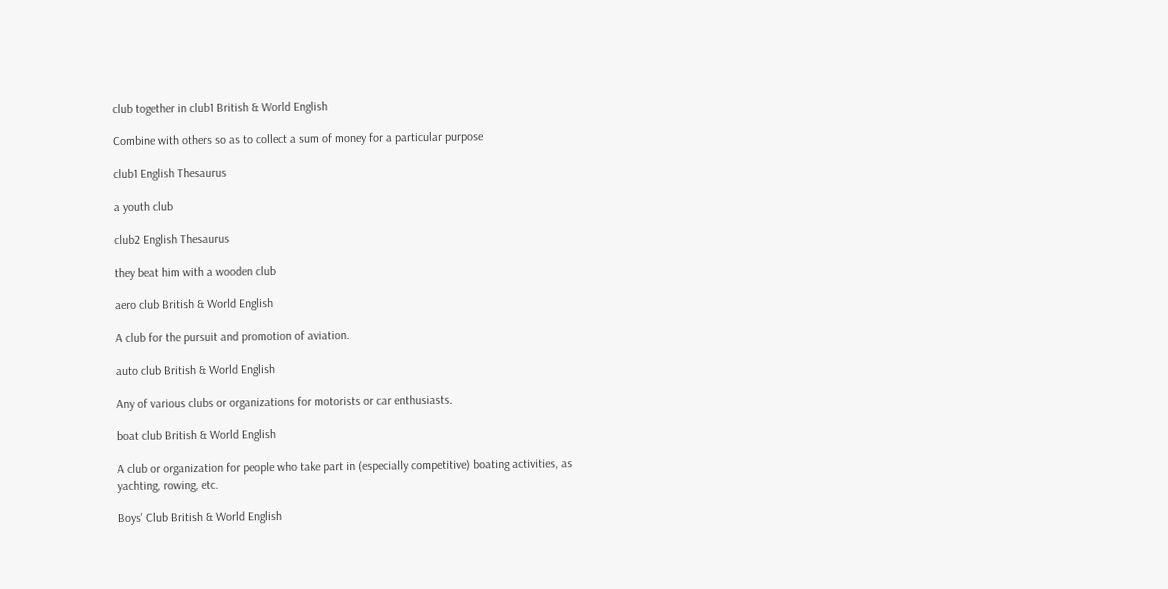club together in club1 British & World English

Combine with others so as to collect a sum of money for a particular purpose

club1 English Thesaurus

a youth club

club2 English Thesaurus

they beat him with a wooden club

aero club British & World English

A club for the pursuit and promotion of aviation.

auto club British & World English

Any of various clubs or organizations for motorists or car enthusiasts.

boat club British & World English

A club or organization for people who take part in (especially competitive) boating activities, as yachting, rowing, etc.

Boys' Club British & World English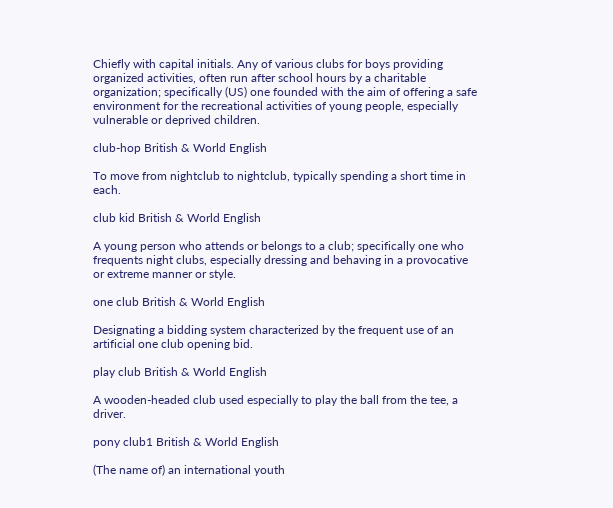Chiefly with capital initials. Any of various clubs for boys providing organized activities, often run after school hours by a charitable organization; specifically (US) one founded with the aim of offering a safe environment for the recreational activities of young people, especially vulnerable or deprived children.

club-hop British & World English

To move from nightclub to nightclub, typically spending a short time in each.

club kid British & World English

A young person who attends or belongs to a club; specifically one who frequents night clubs, especially dressing and behaving in a provocative or extreme manner or style.

one club British & World English

Designating a bidding system characterized by the frequent use of an artificial one club opening bid.

play club British & World English

A wooden-headed club used especially to play the ball from the tee, a driver.

pony club1 British & World English

(The name of) an international youth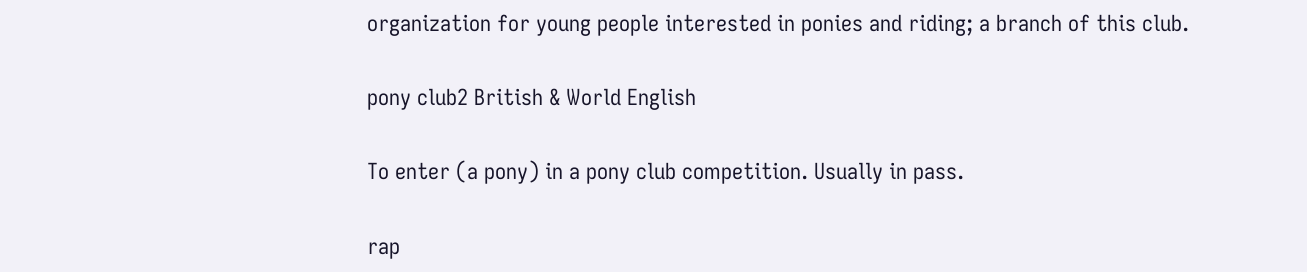organization for young people interested in ponies and riding; a branch of this club.

pony club2 British & World English

To enter (a pony) in a pony club competition. Usually in pass.

rap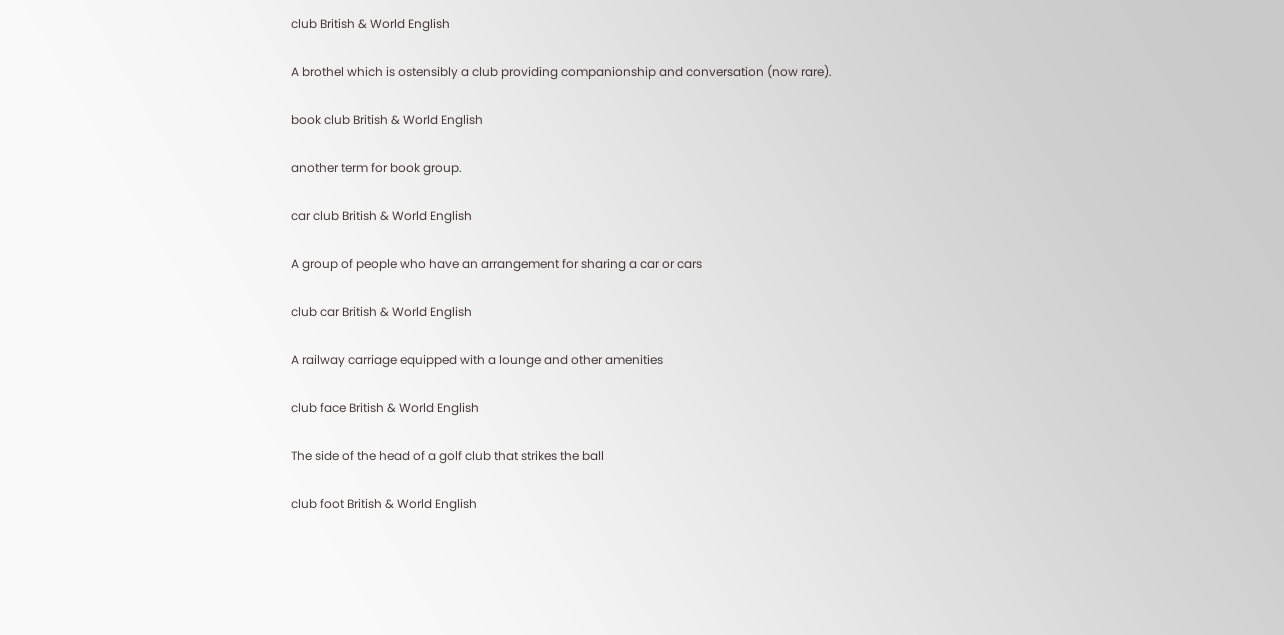club British & World English

A brothel which is ostensibly a club providing companionship and conversation (now rare).

book club British & World English

another term for book group.

car club British & World English

A group of people who have an arrangement for sharing a car or cars

club car British & World English

A railway carriage equipped with a lounge and other amenities

club face British & World English

The side of the head of a golf club that strikes the ball

club foot British & World English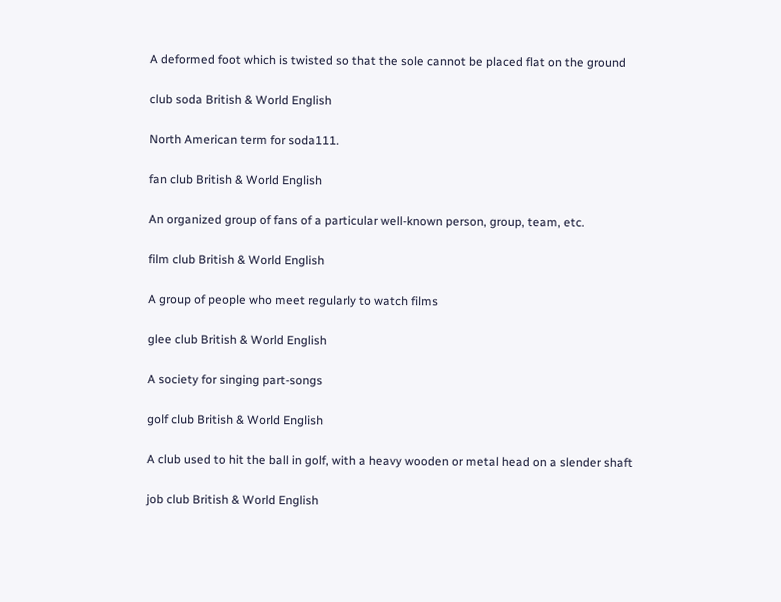A deformed foot which is twisted so that the sole cannot be placed flat on the ground

club soda British & World English

North American term for soda111.

fan club British & World English

An organized group of fans of a particular well-known person, group, team, etc.

film club British & World English

A group of people who meet regularly to watch films

glee club British & World English

A society for singing part-songs

golf club British & World English

A club used to hit the ball in golf, with a heavy wooden or metal head on a slender shaft

job club British & World English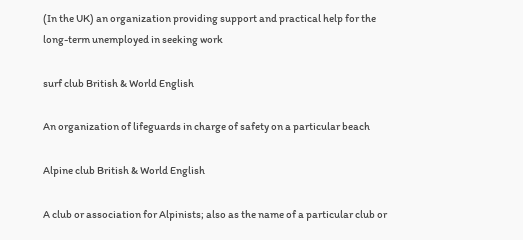(In the UK) an organization providing support and practical help for the long-term unemployed in seeking work

surf club British & World English

An organization of lifeguards in charge of safety on a particular beach

Alpine club British & World English

A club or association for Alpinists; also as the name of a particular club or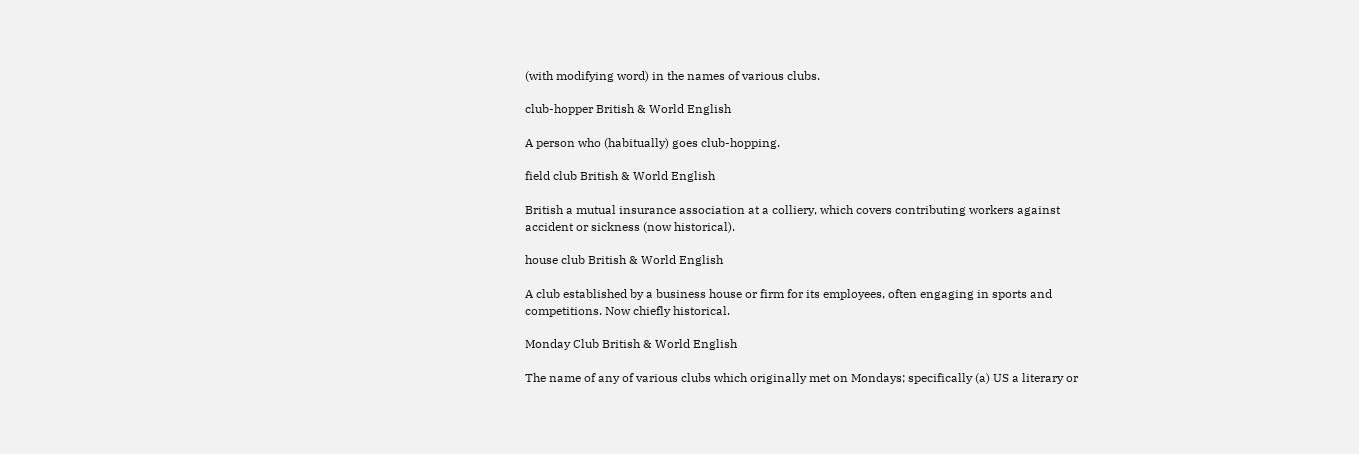(with modifying word) in the names of various clubs.

club-hopper British & World English

A person who (habitually) goes club-hopping.

field club British & World English

British a mutual insurance association at a colliery, which covers contributing workers against accident or sickness (now historical).

house club British & World English

A club established by a business house or firm for its employees, often engaging in sports and competitions. Now chiefly historical.

Monday Club British & World English

The name of any of various clubs which originally met on Mondays; specifically (a) US a literary or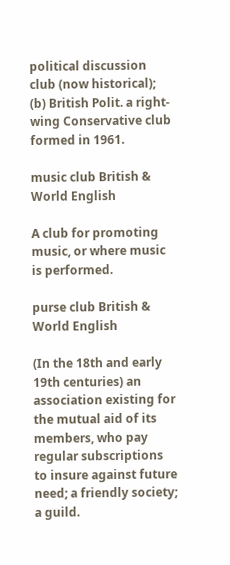political discussion club (now historical); (b) British Polit. a right-wing Conservative club formed in 1961.

music club British & World English

A club for promoting music, or where music is performed.

purse club British & World English

(In the 18th and early 19th centuries) an association existing for the mutual aid of its members, who pay regular subscriptions to insure against future need; a friendly society; a guild.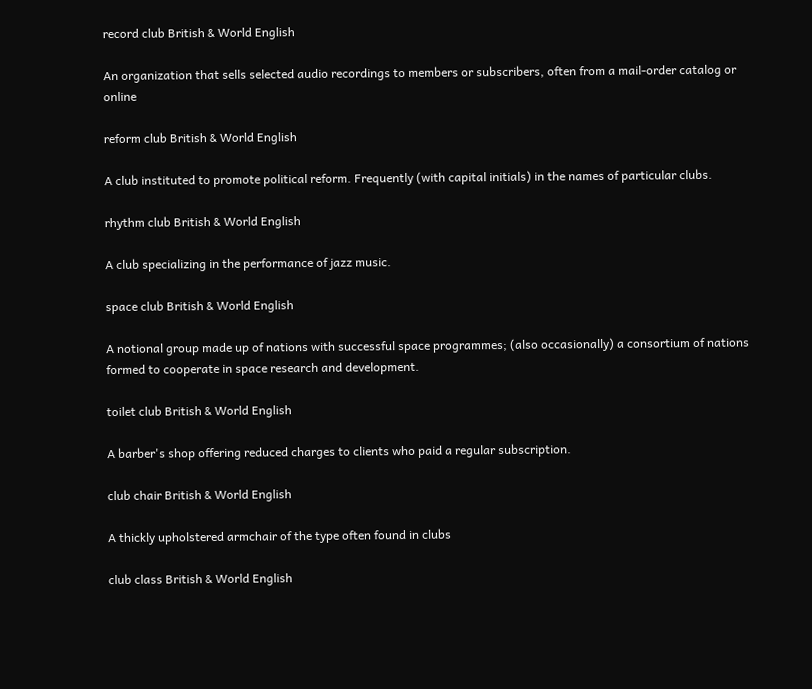record club British & World English

An organization that sells selected audio recordings to members or subscribers, often from a mail-order catalog or online

reform club British & World English

A club instituted to promote political reform. Frequently (with capital initials) in the names of particular clubs.

rhythm club British & World English

A club specializing in the performance of jazz music.

space club British & World English

A notional group made up of nations with successful space programmes; (also occasionally) a consortium of nations formed to cooperate in space research and development.

toilet club British & World English

A barber's shop offering reduced charges to clients who paid a regular subscription.

club chair British & World English

A thickly upholstered armchair of the type often found in clubs

club class British & World English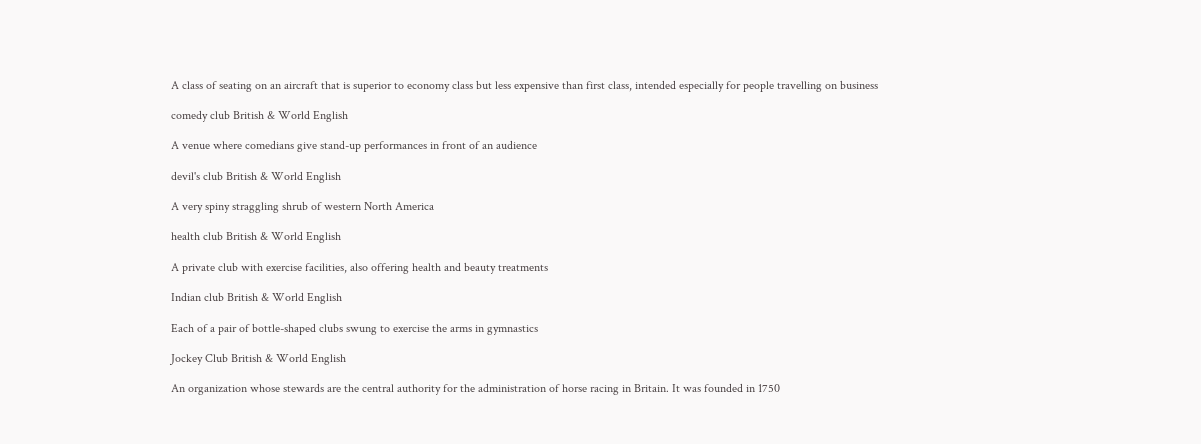A class of seating on an aircraft that is superior to economy class but less expensive than first class, intended especially for people travelling on business

comedy club British & World English

A venue where comedians give stand-up performances in front of an audience

devil's club British & World English

A very spiny straggling shrub of western North America

health club British & World English

A private club with exercise facilities, also offering health and beauty treatments

Indian club British & World English

Each of a pair of bottle-shaped clubs swung to exercise the arms in gymnastics

Jockey Club British & World English

An organization whose stewards are the central authority for the administration of horse racing in Britain. It was founded in 1750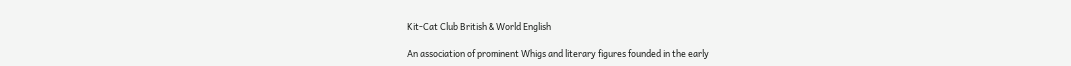Kit-Cat Club British & World English

An association of prominent Whigs and literary figures founded in the early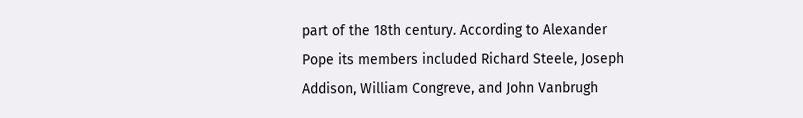part of the 18th century. According to Alexander Pope its members included Richard Steele, Joseph Addison, William Congreve, and John Vanbrugh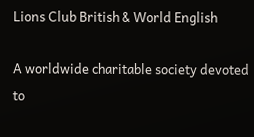Lions Club British & World English

A worldwide charitable society devoted to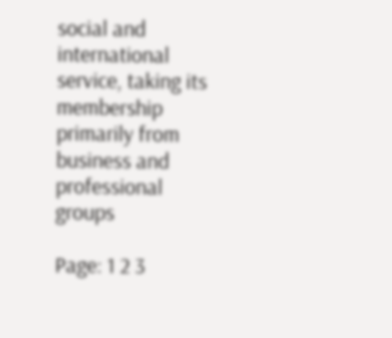social and international service, taking its membership primarily from business and professional groups

Page: 1 2 3